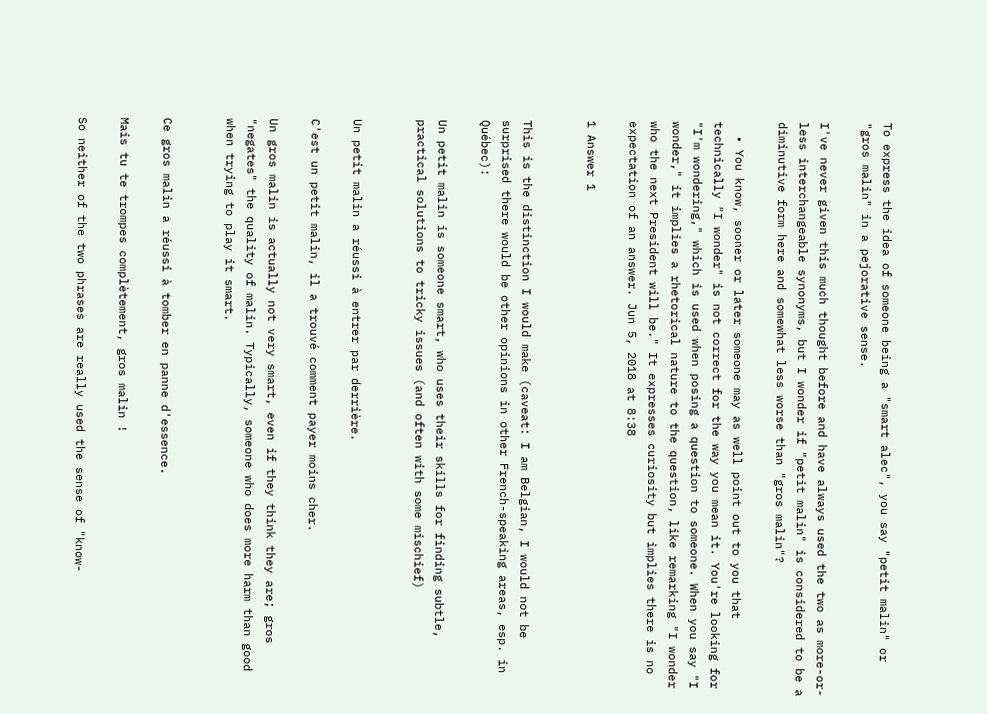To express the idea of someone being a "smart alec", you say "petit malin" or "gros malin" in a pejorative sense.

I've never given this much thought before and have always used the two as more-or-less interchangeable synonyms, but I wonder if "petit malin" is considered to be a diminutive form here and somewhat less worse than "gros malin"?

  • You know, sooner or later someone may as well point out to you that technically "I wonder" is not correct for the way you mean it. You're looking for "I'm wondering," which is used when posing a question to someone. When you say "I wonder," it implies a rhetorical nature to the question, like remarking "I wonder who the next President will be." It expresses curiosity but implies there is no expectation of an answer. Jun 5, 2018 at 8:38

1 Answer 1


This is the distinction I would make (caveat: I am Belgian, I would not be surprised there would be other opinions in other French-speaking areas, esp. in Québec):

Un petit malin is someone smart, who uses their skills for finding subtle, practical solutions to tricky issues (and often with some mischief)


Un petit malin a réussi à entrer par derrière.

C'est un petit malin, il a trouvé comment payer moins cher.

Un gros malin is actually not very smart, even if they think they are; gros "negates" the quality of malin. Typically, someone who does more harm than good when trying to play it smart.


Ce gros malin a réussi à tomber en panne d'essence.

Mais tu te trompes complètement, gros malin !

So neither of the two phrases are really used the sense of "know-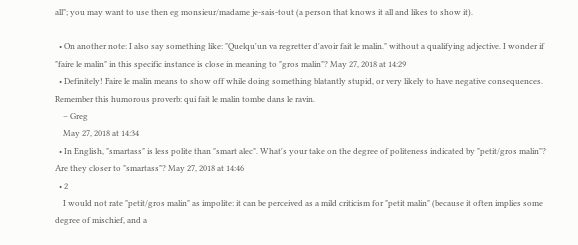all"; you may want to use then eg monsieur/madame je-sais-tout (a person that knows it all and likes to show it).

  • On another note: I also say something like: "Quelqu'un va regretter d'avoir fait le malin." without a qualifying adjective. I wonder if "faire le malin" in this specific instance is close in meaning to "gros malin"? May 27, 2018 at 14:29
  • Definitely! Faire le malin means to show off while doing something blatantly stupid, or very likely to have negative consequences. Remember this humorous proverb: qui fait le malin tombe dans le ravin.
    – Greg
    May 27, 2018 at 14:34
  • In English, "smartass" is less polite than "smart alec". What's your take on the degree of politeness indicated by "petit/gros malin"? Are they closer to "smartass"? May 27, 2018 at 14:46
  • 2
    I would not rate "petit/gros malin" as impolite: it can be perceived as a mild criticism for "petit malin" (because it often implies some degree of mischief, and a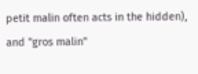petit malin often acts in the hidden), and "gros malin"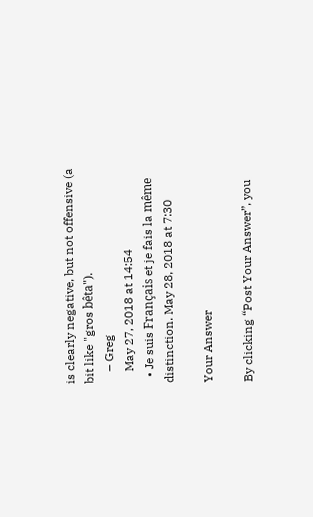is clearly negative, but not offensive (a bit like "gros bêta").
    – Greg
    May 27, 2018 at 14:54
  • Je suis Français et je fais la même distinction. May 28, 2018 at 7:30

Your Answer

By clicking “Post Your Answer”, you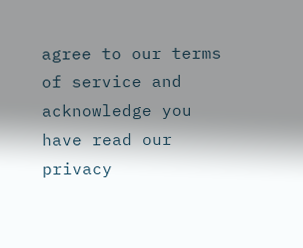agree to our terms of service and acknowledge you have read our privacy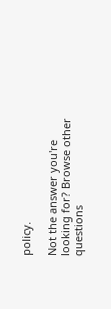policy.

Not the answer you're looking for? Browse other questions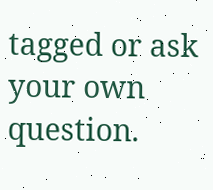tagged or ask your own question.